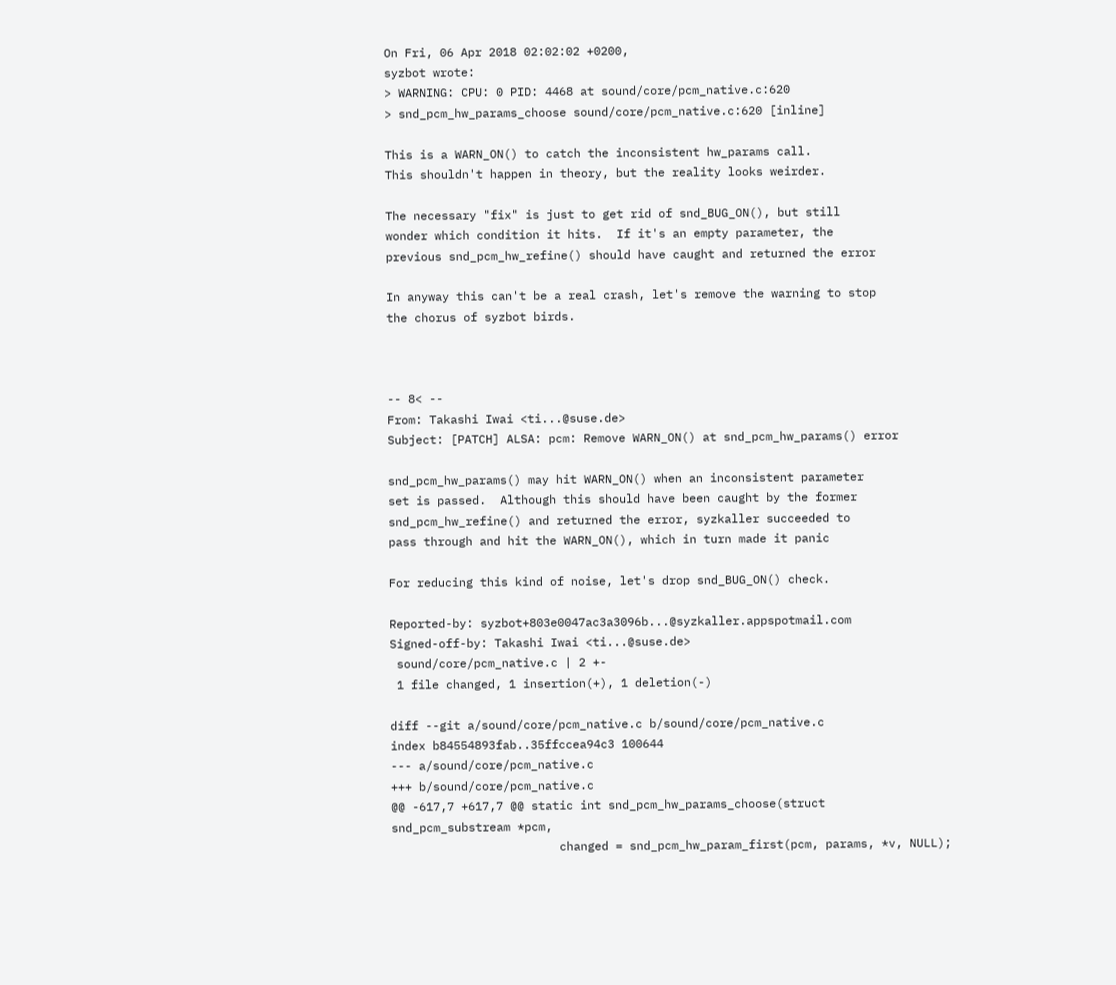On Fri, 06 Apr 2018 02:02:02 +0200,
syzbot wrote:
> WARNING: CPU: 0 PID: 4468 at sound/core/pcm_native.c:620
> snd_pcm_hw_params_choose sound/core/pcm_native.c:620 [inline]

This is a WARN_ON() to catch the inconsistent hw_params call.
This shouldn't happen in theory, but the reality looks weirder.

The necessary "fix" is just to get rid of snd_BUG_ON(), but still
wonder which condition it hits.  If it's an empty parameter, the
previous snd_pcm_hw_refine() should have caught and returned the error

In anyway this can't be a real crash, let's remove the warning to stop
the chorus of syzbot birds.



-- 8< --
From: Takashi Iwai <ti...@suse.de>
Subject: [PATCH] ALSA: pcm: Remove WARN_ON() at snd_pcm_hw_params() error

snd_pcm_hw_params() may hit WARN_ON() when an inconsistent parameter
set is passed.  Although this should have been caught by the former
snd_pcm_hw_refine() and returned the error, syzkaller succeeded to
pass through and hit the WARN_ON(), which in turn made it panic

For reducing this kind of noise, let's drop snd_BUG_ON() check.

Reported-by: syzbot+803e0047ac3a3096b...@syzkaller.appspotmail.com
Signed-off-by: Takashi Iwai <ti...@suse.de>
 sound/core/pcm_native.c | 2 +-
 1 file changed, 1 insertion(+), 1 deletion(-)

diff --git a/sound/core/pcm_native.c b/sound/core/pcm_native.c
index b84554893fab..35ffccea94c3 100644
--- a/sound/core/pcm_native.c
+++ b/sound/core/pcm_native.c
@@ -617,7 +617,7 @@ static int snd_pcm_hw_params_choose(struct
snd_pcm_substream *pcm,
                        changed = snd_pcm_hw_param_first(pcm, params, *v, NULL);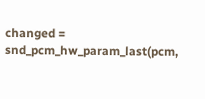changed = snd_pcm_hw_param_last(pcm,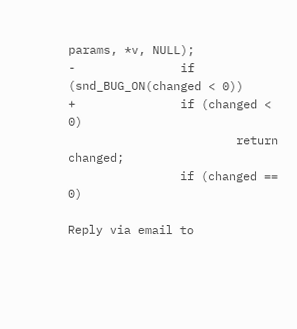params, *v, NULL);
-               if (snd_BUG_ON(changed < 0))
+               if (changed < 0)
                        return changed;
                if (changed == 0)

Reply via email to